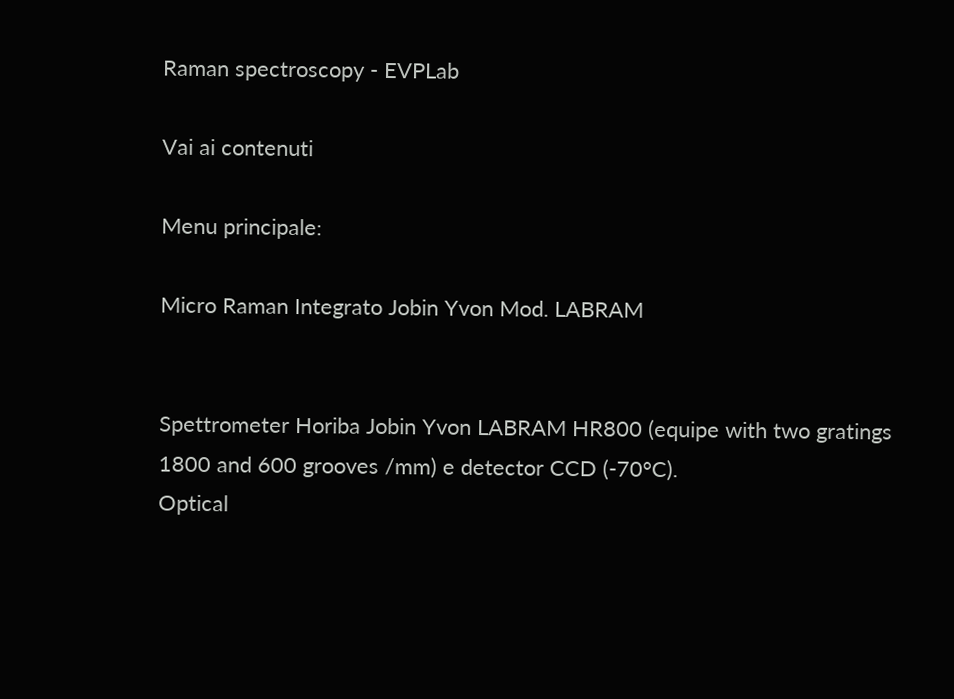Raman spectroscopy - EVPLab

Vai ai contenuti

Menu principale:

Micro Raman Integrato Jobin Yvon Mod. LABRAM


Spettrometer Horiba Jobin Yvon LABRAM HR800 (equipe with two gratings 1800 and 600 grooves /mm) e detector CCD (-70°C).
Optical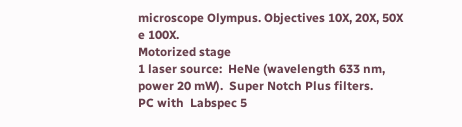microscope Olympus. Objectives 10X, 20X, 50X e 100X.
Motorized stage
1 laser source:  HeNe (wavelength 633 nm, power 20 mW).  Super Notch Plus filters.
PC with  Labspec 5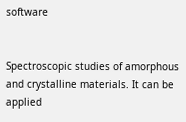software


Spectroscopic studies of amorphous and crystalline materials. It can be applied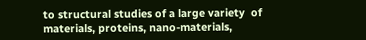to structural studies of a large variety  of materials, proteins, nano-materials,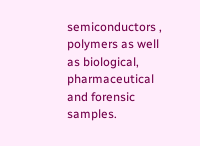semiconductors , polymers as well as biological, pharmaceutical and forensic  samples.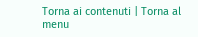Torna ai contenuti | Torna al menu